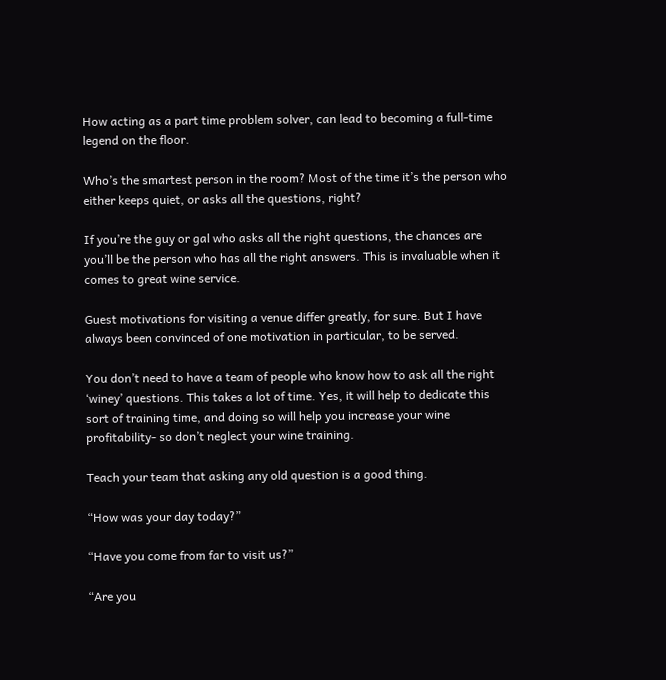How acting as a part time problem solver, can lead to becoming a full-time legend on the floor.

Who’s the smartest person in the room? Most of the time it’s the person who either keeps quiet, or asks all the questions, right?

If you’re the guy or gal who asks all the right questions, the chances are you’ll be the person who has all the right answers. This is invaluable when it comes to great wine service.

Guest motivations for visiting a venue differ greatly, for sure. But I have always been convinced of one motivation in particular, to be served.

You don’t need to have a team of people who know how to ask all the right ‘winey’ questions. This takes a lot of time. Yes, it will help to dedicate this sort of training time, and doing so will help you increase your wine profitability- so don’t neglect your wine training.

Teach your team that asking any old question is a good thing.

“How was your day today?”

“Have you come from far to visit us?”

“Are you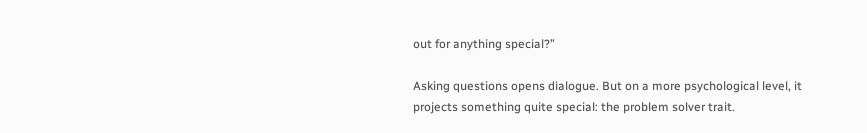out for anything special?”

Asking questions opens dialogue. But on a more psychological level, it projects something quite special: the problem solver trait.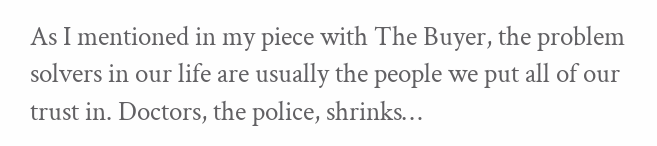As I mentioned in my piece with The Buyer, the problem solvers in our life are usually the people we put all of our trust in. Doctors, the police, shrinks…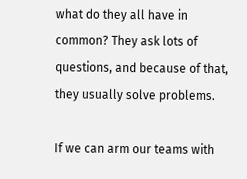what do they all have in common? They ask lots of questions, and because of that, they usually solve problems.

If we can arm our teams with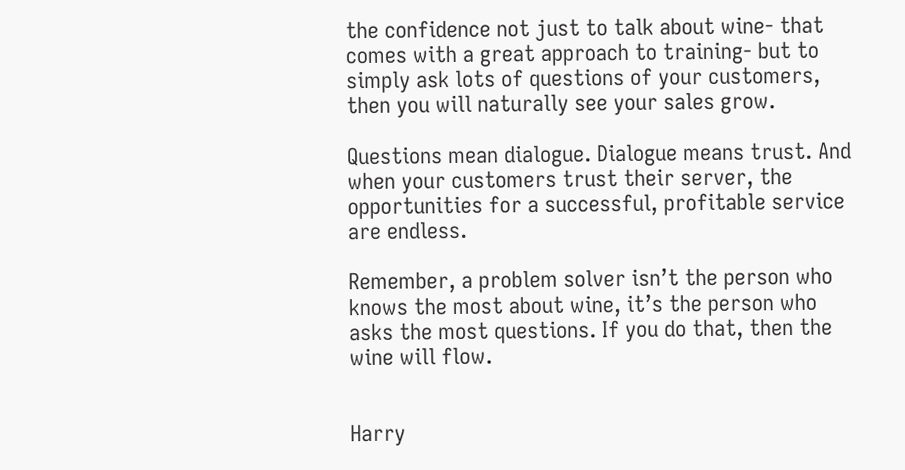the confidence not just to talk about wine- that comes with a great approach to training- but to simply ask lots of questions of your customers, then you will naturally see your sales grow.

Questions mean dialogue. Dialogue means trust. And when your customers trust their server, the opportunities for a successful, profitable service are endless.

Remember, a problem solver isn’t the person who knows the most about wine, it’s the person who asks the most questions. If you do that, then the wine will flow.


Harry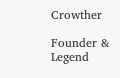Crowther

Founder & Legend